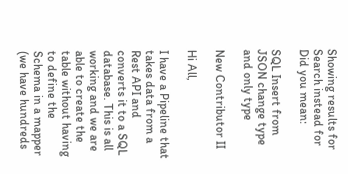Showing results for
Search instead for
Did you mean:

SQL Insert from JSON change type and only type

New Contributor II

Hi All,

I have a Pipeline that takes data from a Rest API and converts it to a SQL database. This is all working and we are able to create the table without having to define the Schema in a mapper (we have hundreds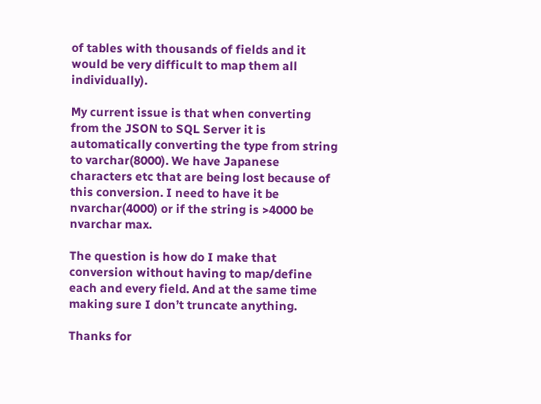of tables with thousands of fields and it would be very difficult to map them all individually).

My current issue is that when converting from the JSON to SQL Server it is automatically converting the type from string to varchar(8000). We have Japanese characters etc that are being lost because of this conversion. I need to have it be nvarchar(4000) or if the string is >4000 be nvarchar max.

The question is how do I make that conversion without having to map/define each and every field. And at the same time making sure I don’t truncate anything.

Thanks for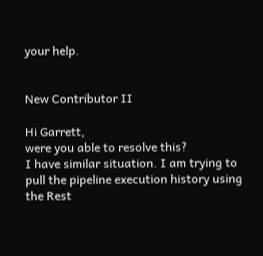your help.


New Contributor II

Hi Garrett,
were you able to resolve this?
I have similar situation. I am trying to pull the pipeline execution history using the Rest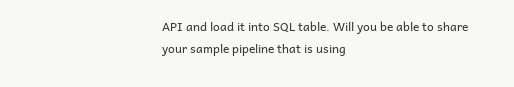API and load it into SQL table. Will you be able to share your sample pipeline that is using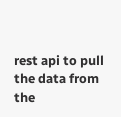rest api to pull the data from the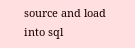source and load into sql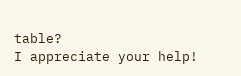table?
I appreciate your help!